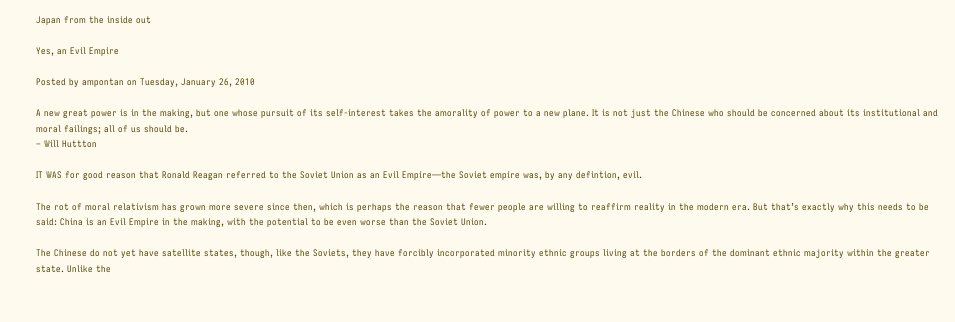Japan from the inside out

Yes, an Evil Empire

Posted by ampontan on Tuesday, January 26, 2010

A new great power is in the making, but one whose pursuit of its self-interest takes the amorality of power to a new plane. It is not just the Chinese who should be concerned about its institutional and moral failings; all of us should be.
– Will Huttton

IT WAS for good reason that Ronald Reagan referred to the Soviet Union as an Evil Empire—the Soviet empire was, by any defintion, evil.

The rot of moral relativism has grown more severe since then, which is perhaps the reason that fewer people are willing to reaffirm reality in the modern era. But that’s exactly why this needs to be said: China is an Evil Empire in the making, with the potential to be even worse than the Soviet Union.

The Chinese do not yet have satellite states, though, like the Soviets, they have forcibly incorporated minority ethnic groups living at the borders of the dominant ethnic majority within the greater state. Unlike the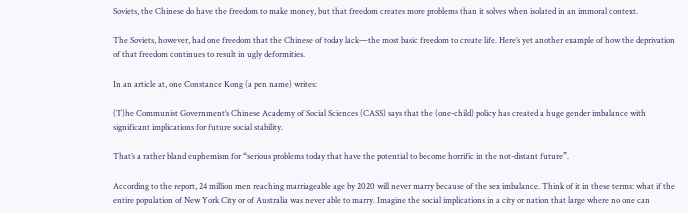Soviets, the Chinese do have the freedom to make money, but that freedom creates more problems than it solves when isolated in an immoral context.

The Soviets, however, had one freedom that the Chinese of today lack—the most basic freedom to create life. Here’s yet another example of how the deprivation of that freedom continues to result in ugly deformities.

In an article at, one Constance Kong (a pen name) writes:

(T)he Communist Government’s Chinese Academy of Social Sciences (CASS) says that the (one-child) policy has created a huge gender imbalance with significant implications for future social stability.

That’s a rather bland euphemism for “serious problems today that have the potential to become horrific in the not-distant future”.

According to the report, 24 million men reaching marriageable age by 2020 will never marry because of the sex imbalance. Think of it in these terms: what if the entire population of New York City or of Australia was never able to marry. Imagine the social implications in a city or nation that large where no one can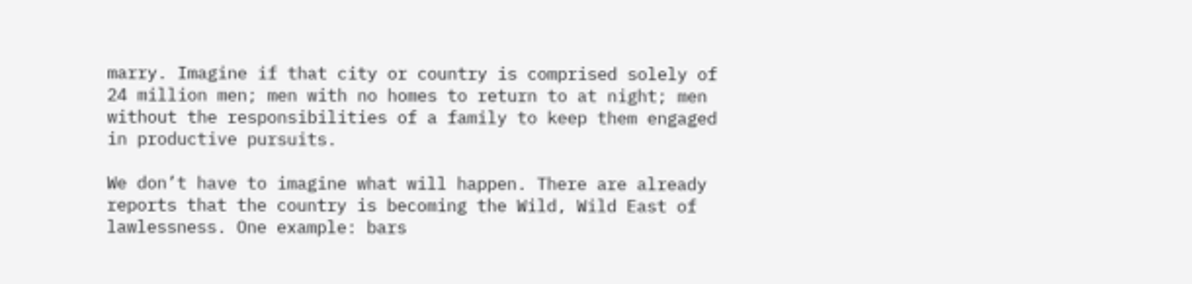marry. Imagine if that city or country is comprised solely of 24 million men; men with no homes to return to at night; men without the responsibilities of a family to keep them engaged in productive pursuits.

We don’t have to imagine what will happen. There are already reports that the country is becoming the Wild, Wild East of lawlessness. One example: bars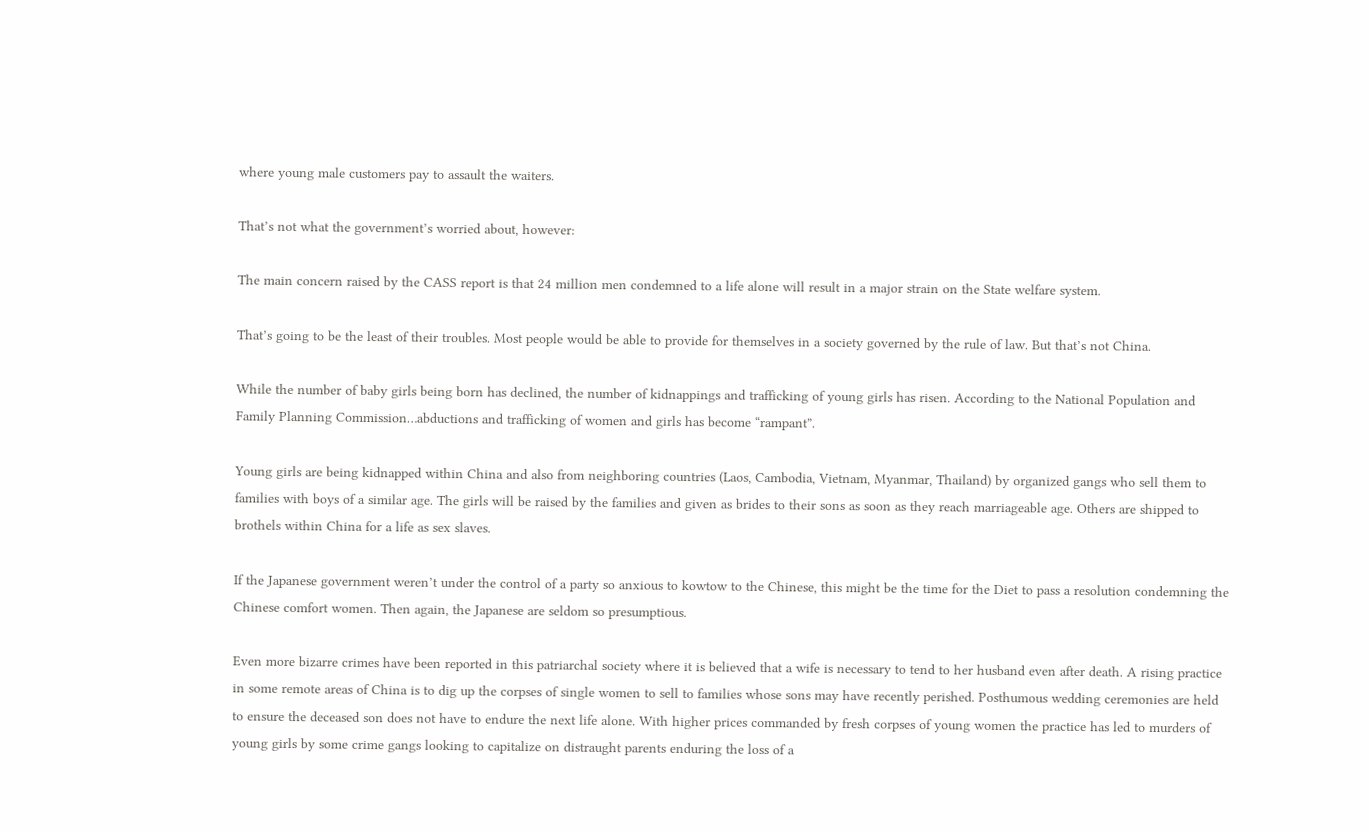where young male customers pay to assault the waiters.

That’s not what the government’s worried about, however:

The main concern raised by the CASS report is that 24 million men condemned to a life alone will result in a major strain on the State welfare system.

That’s going to be the least of their troubles. Most people would be able to provide for themselves in a society governed by the rule of law. But that’s not China.

While the number of baby girls being born has declined, the number of kidnappings and trafficking of young girls has risen. According to the National Population and Family Planning Commission…abductions and trafficking of women and girls has become “rampant”.

Young girls are being kidnapped within China and also from neighboring countries (Laos, Cambodia, Vietnam, Myanmar, Thailand) by organized gangs who sell them to families with boys of a similar age. The girls will be raised by the families and given as brides to their sons as soon as they reach marriageable age. Others are shipped to brothels within China for a life as sex slaves.

If the Japanese government weren’t under the control of a party so anxious to kowtow to the Chinese, this might be the time for the Diet to pass a resolution condemning the Chinese comfort women. Then again, the Japanese are seldom so presumptious.

Even more bizarre crimes have been reported in this patriarchal society where it is believed that a wife is necessary to tend to her husband even after death. A rising practice in some remote areas of China is to dig up the corpses of single women to sell to families whose sons may have recently perished. Posthumous wedding ceremonies are held to ensure the deceased son does not have to endure the next life alone. With higher prices commanded by fresh corpses of young women the practice has led to murders of young girls by some crime gangs looking to capitalize on distraught parents enduring the loss of a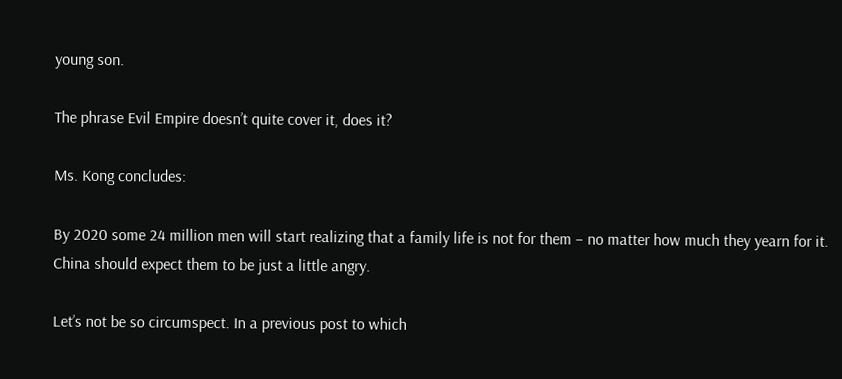young son.

The phrase Evil Empire doesn’t quite cover it, does it?

Ms. Kong concludes:

By 2020 some 24 million men will start realizing that a family life is not for them – no matter how much they yearn for it. China should expect them to be just a little angry.

Let’s not be so circumspect. In a previous post to which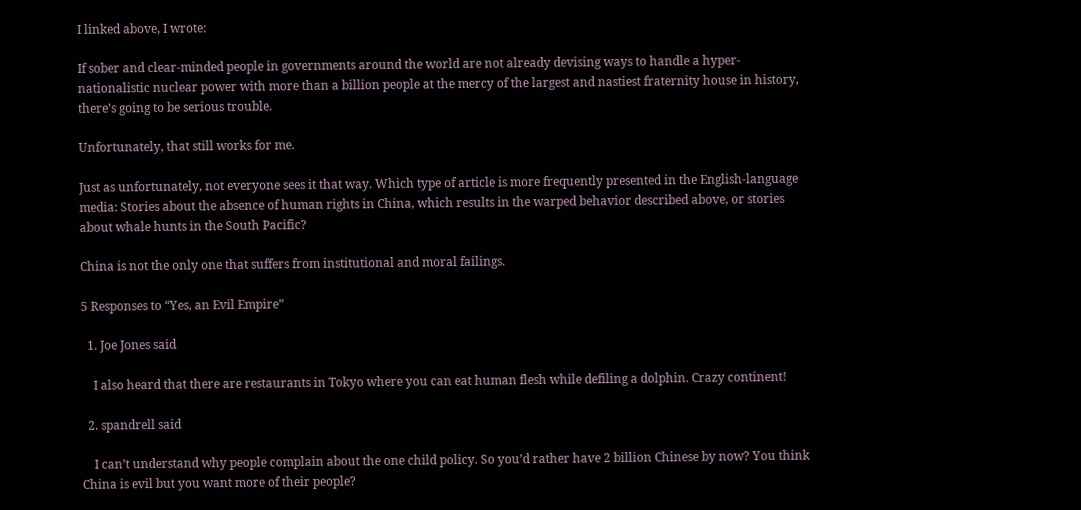I linked above, I wrote:

If sober and clear-minded people in governments around the world are not already devising ways to handle a hyper-nationalistic nuclear power with more than a billion people at the mercy of the largest and nastiest fraternity house in history, there’s going to be serious trouble.

Unfortunately, that still works for me.

Just as unfortunately, not everyone sees it that way. Which type of article is more frequently presented in the English-language media: Stories about the absence of human rights in China, which results in the warped behavior described above, or stories about whale hunts in the South Pacific?

China is not the only one that suffers from institutional and moral failings.

5 Responses to “Yes, an Evil Empire”

  1. Joe Jones said

    I also heard that there are restaurants in Tokyo where you can eat human flesh while defiling a dolphin. Crazy continent!

  2. spandrell said

    I can’t understand why people complain about the one child policy. So you’d rather have 2 billion Chinese by now? You think China is evil but you want more of their people?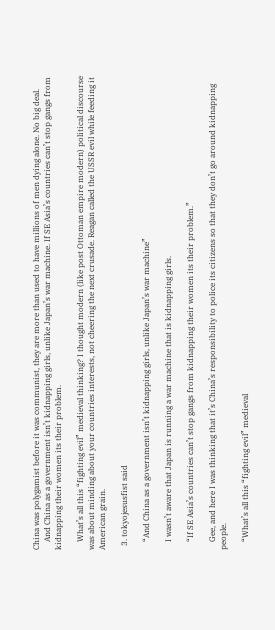China was polygamist before it was communist, they are more than used to have millions of men dying alone. No big deal.
    And China as a government isn’t kidnapping girls, unlike Japan’s war machine. If SE Asia’s countries can’t stop gangs from kidnapping their women its their problem.

    What’s all this “fighting evil” medieval thinking? I thought modern (like post Ottoman empire modern) political discourse was about minding about your countries interests, not cheering the next crusade. Reagan called the USSR evil while feeding it American grain.

  3. tokyojesusfist said

    “And China as a government isn’t kidnapping girls, unlike Japan’s war machine”

    I wasn’t aware that Japan is running a war machine that is kidnapping girls.

    “If SE Asia’s countries can’t stop gangs from kidnapping their women its their problem.”

    Gee, and here I was thinking that it’s China’s responsibility to police its citizens so that they don’t go around kidnapping people.

    “What’s all this “fighting evil” medieval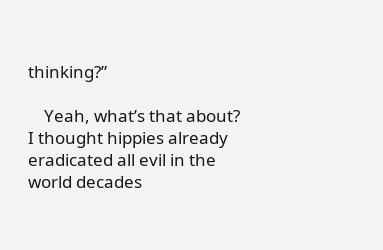thinking?”

    Yeah, what’s that about? I thought hippies already eradicated all evil in the world decades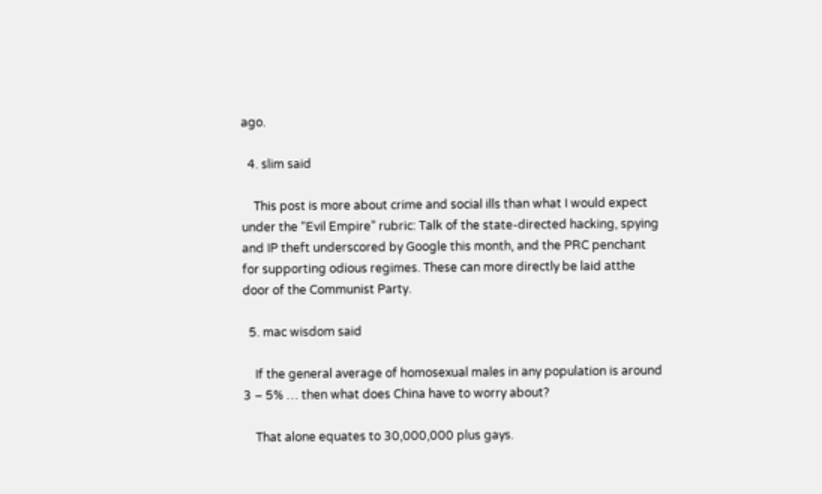ago.

  4. slim said

    This post is more about crime and social ills than what I would expect under the “Evil Empire” rubric: Talk of the state-directed hacking, spying and IP theft underscored by Google this month, and the PRC penchant for supporting odious regimes. These can more directly be laid atthe door of the Communist Party.

  5. mac wisdom said

    If the general average of homosexual males in any population is around 3 – 5% … then what does China have to worry about?

    That alone equates to 30,000,000 plus gays.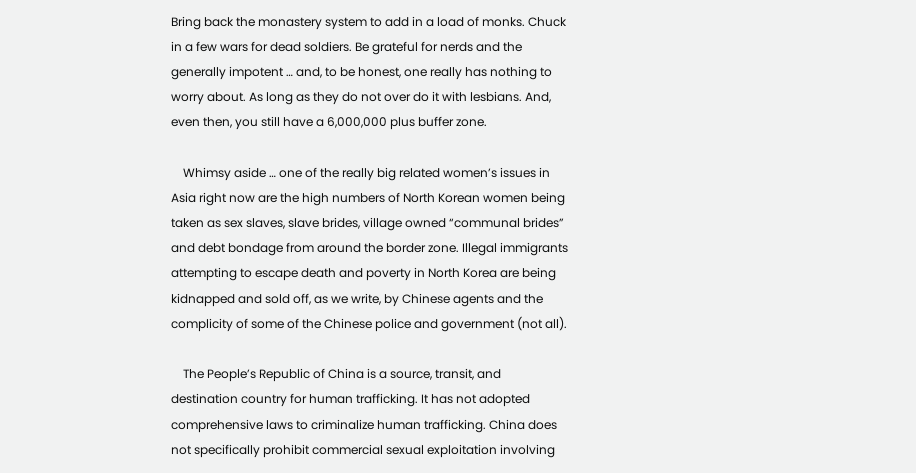Bring back the monastery system to add in a load of monks. Chuck in a few wars for dead soldiers. Be grateful for nerds and the generally impotent … and, to be honest, one really has nothing to worry about. As long as they do not over do it with lesbians. And, even then, you still have a 6,000,000 plus buffer zone.

    Whimsy aside … one of the really big related women’s issues in Asia right now are the high numbers of North Korean women being taken as sex slaves, slave brides, village owned “communal brides” and debt bondage from around the border zone. Illegal immigrants attempting to escape death and poverty in North Korea are being kidnapped and sold off, as we write, by Chinese agents and the complicity of some of the Chinese police and government (not all).

    The People’s Republic of China is a source, transit, and destination country for human trafficking. It has not adopted comprehensive laws to criminalize human trafficking. China does not specifically prohibit commercial sexual exploitation involving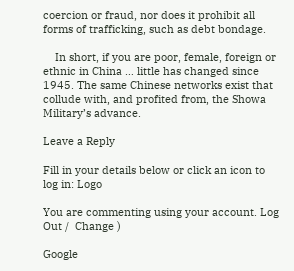coercion or fraud, nor does it prohibit all forms of trafficking, such as debt bondage.

    In short, if you are poor, female, foreign or ethnic in China … little has changed since 1945. The same Chinese networks exist that collude with, and profited from, the Showa Military’s advance.

Leave a Reply

Fill in your details below or click an icon to log in: Logo

You are commenting using your account. Log Out /  Change )

Google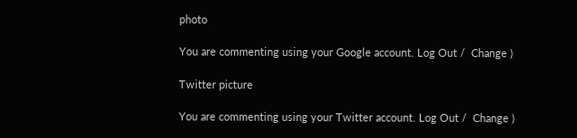photo

You are commenting using your Google account. Log Out /  Change )

Twitter picture

You are commenting using your Twitter account. Log Out /  Change )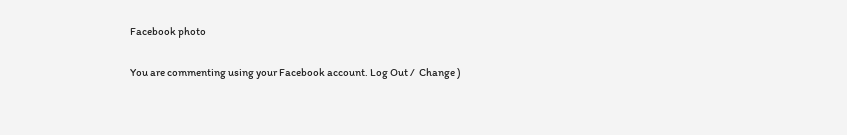Facebook photo

You are commenting using your Facebook account. Log Out /  Change )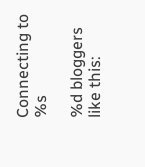Connecting to %s

%d bloggers like this: